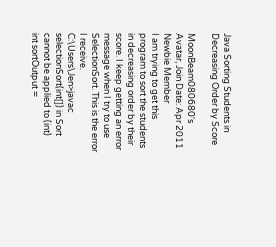Java Sorting Students in Decreasing Order by Score

MoonBeam080680's Avatar, Join Date: Apr 2011
Newbie Member
I am trying to get this program to sort the students in decreasing order by their score. I keep getting an error message when I try to use SelectionSort. This is the error I receive.
C:\Users\Jen>javac selectionSort(int[]) in Sort cannot be applied to (int)
int sortOutput =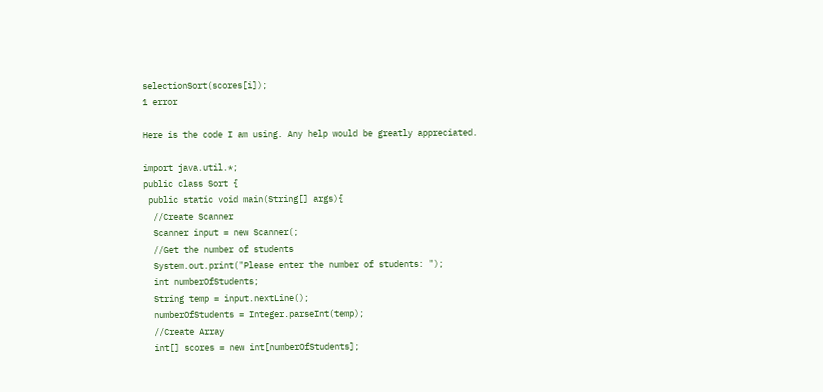selectionSort(scores[i]);
1 error

Here is the code I am using. Any help would be greatly appreciated.

import java.util.*;
public class Sort {
 public static void main(String[] args){
  //Create Scanner
  Scanner input = new Scanner(;
  //Get the number of students
  System.out.print("Please enter the number of students: ");
  int numberOfStudents;
  String temp = input.nextLine();
  numberOfStudents = Integer.parseInt(temp);
  //Create Array
  int[] scores = new int[numberOfStudents];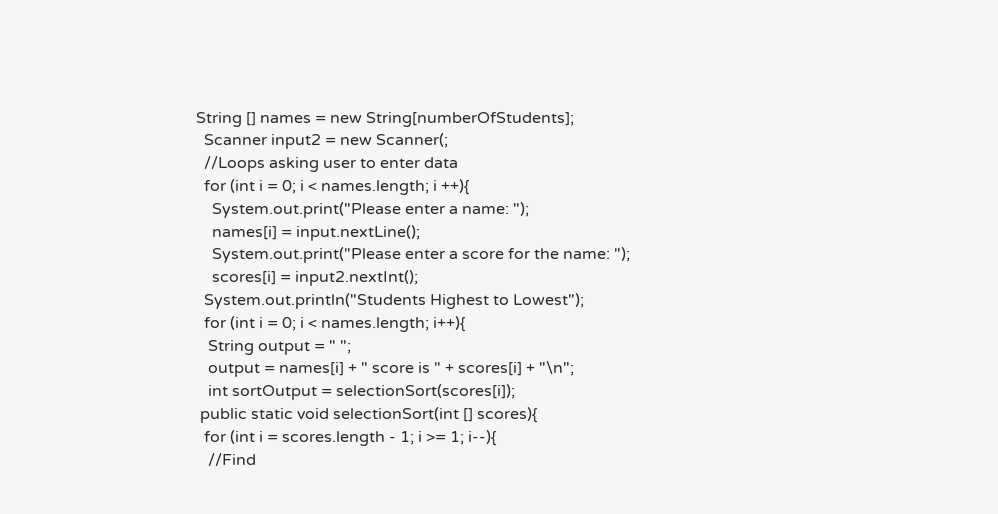String [] names = new String[numberOfStudents];
  Scanner input2 = new Scanner(;
  //Loops asking user to enter data
  for (int i = 0; i < names.length; i ++){
    System.out.print("Please enter a name: ");
    names[i] = input.nextLine();
    System.out.print("Please enter a score for the name: ");
    scores[i] = input2.nextInt();
  System.out.println("Students Highest to Lowest");
  for (int i = 0; i < names.length; i++){
   String output = " ";
   output = names[i] + " score is " + scores[i] + "\n";
   int sortOutput = selectionSort(scores[i]);
 public static void selectionSort(int [] scores){
  for (int i = scores.length - 1; i >= 1; i--){
   //Find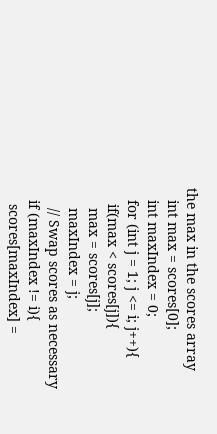the max in the scores array
   int max = scores[0];
   int maxIndex = 0;
   for (int j = 1; j <= i; j++){
    if(max < scores[j]){
     max = scores[j];
     maxIndex = j;
     // Swap scores as necessary
   if (maxIndex != i){
    scores[maxIndex] =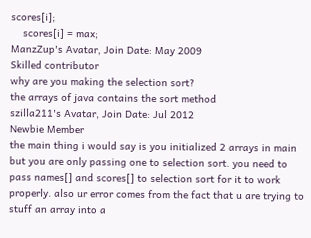scores[i];
    scores[i] = max;
ManzZup's Avatar, Join Date: May 2009
Skilled contributor
why are you making the selection sort?
the arrays of java contains the sort method
szilla211's Avatar, Join Date: Jul 2012
Newbie Member
the main thing i would say is you initialized 2 arrays in main but you are only passing one to selection sort. you need to pass names[] and scores[] to selection sort for it to work properly. also ur error comes from the fact that u are trying to stuff an array into a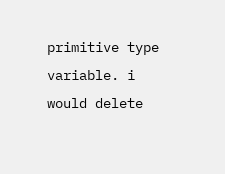primitive type variable. i would delete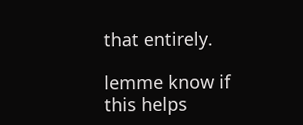that entirely.

lemme know if this helps